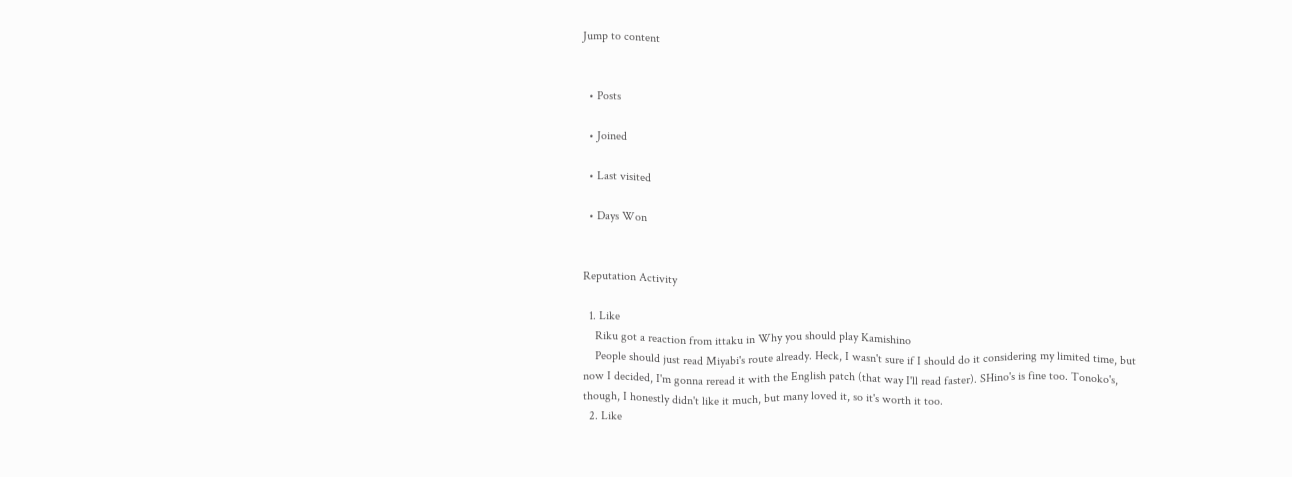Jump to content


  • Posts

  • Joined

  • Last visited

  • Days Won


Reputation Activity

  1. Like
    Riku got a reaction from ittaku in Why you should play Kamishino
    People should just read Miyabi's route already. Heck, I wasn't sure if I should do it considering my limited time, but now I decided, I'm gonna reread it with the English patch (that way I'll read faster). SHino's is fine too. Tonoko's, though, I honestly didn't like it much, but many loved it, so it's worth it too.
  2. Like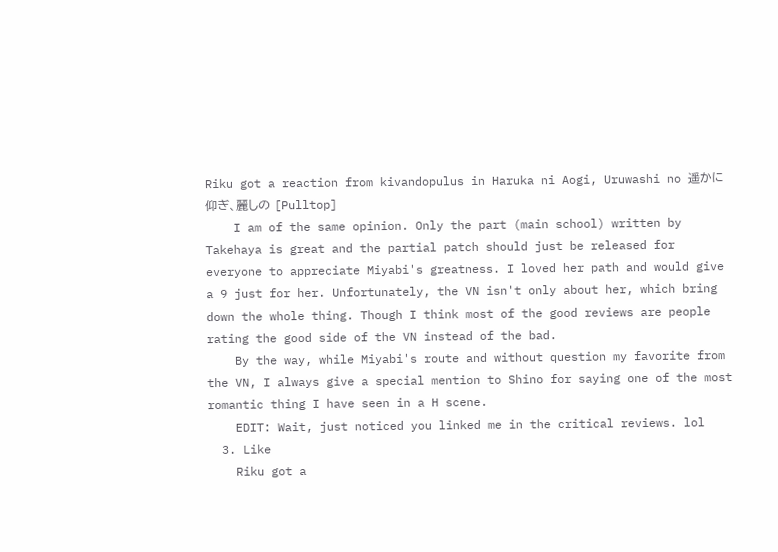Riku got a reaction from kivandopulus in Haruka ni Aogi, Uruwashi no 遥かに仰ぎ、麗しの [Pulltop]
    I am of the same opinion. Only the part (main school) written by Takehaya is great and the partial patch should just be released for everyone to appreciate Miyabi's greatness. I loved her path and would give a 9 just for her. Unfortunately, the VN isn't only about her, which bring down the whole thing. Though I think most of the good reviews are people rating the good side of the VN instead of the bad.
    By the way, while Miyabi's route and without question my favorite from the VN, I always give a special mention to Shino for saying one of the most romantic thing I have seen in a H scene.
    EDIT: Wait, just noticed you linked me in the critical reviews. lol
  3. Like
    Riku got a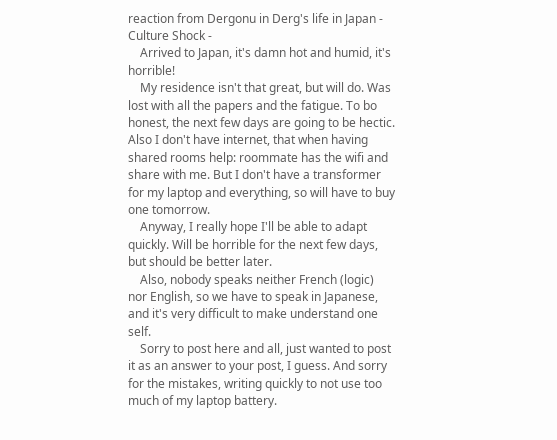reaction from Dergonu in Derg's life in Japan - Culture Shock -
    Arrived to Japan, it's damn hot and humid, it's horrible!
    My residence isn't that great, but will do. Was lost with all the papers and the fatigue. To bo honest, the next few days are going to be hectic. Also I don't have internet, that when having shared rooms help: roommate has the wifi and share with me. But I don't have a transformer for my laptop and everything, so will have to buy one tomorrow.
    Anyway, I really hope I'll be able to adapt quickly. Will be horrible for the next few days, but should be better later.
    Also, nobody speaks neither French (logic) nor English, so we have to speak in Japanese, and it's very difficult to make understand one self.
    Sorry to post here and all, just wanted to post it as an answer to your post, I guess. And sorry for the mistakes, writing quickly to not use too much of my laptop battery.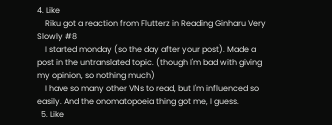4. Like
    Riku got a reaction from Flutterz in Reading Ginharu Very Slowly #8
    I started monday (so the day after your post). Made a post in the untranslated topic. (though I'm bad with giving my opinion, so nothing much)
    I have so many other VNs to read, but I'm influenced so easily. And the onomatopoeia thing got me, I guess.
  5. Like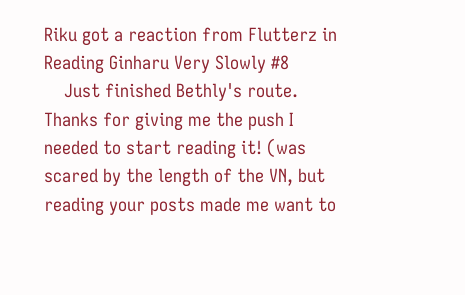Riku got a reaction from Flutterz in Reading Ginharu Very Slowly #8
    Just finished Bethly's route. Thanks for giving me the push I needed to start reading it! (was scared by the length of the VN, but reading your posts made me want to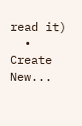read it)
  • Create New...